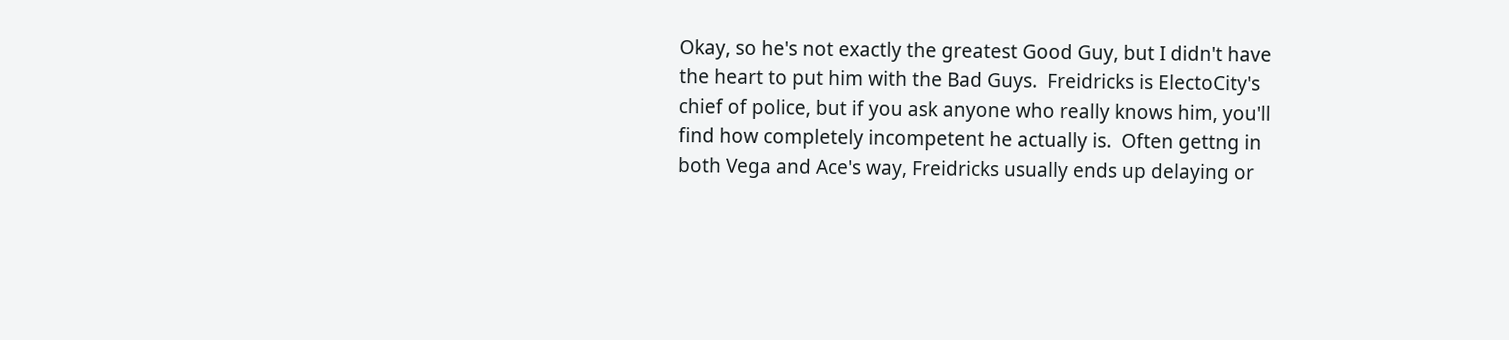Okay, so he's not exactly the greatest Good Guy, but I didn't have the heart to put him with the Bad Guys.  Freidricks is ElectoCity's chief of police, but if you ask anyone who really knows him, you'll find how completely incompetent he actually is.  Often gettng in both Vega and Ace's way, Freidricks usually ends up delaying or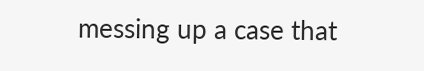messing up a case that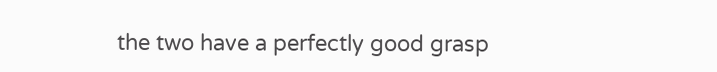the two have a perfectly good grasp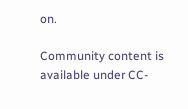on.

Community content is available under CC-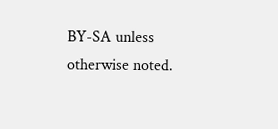BY-SA unless otherwise noted.